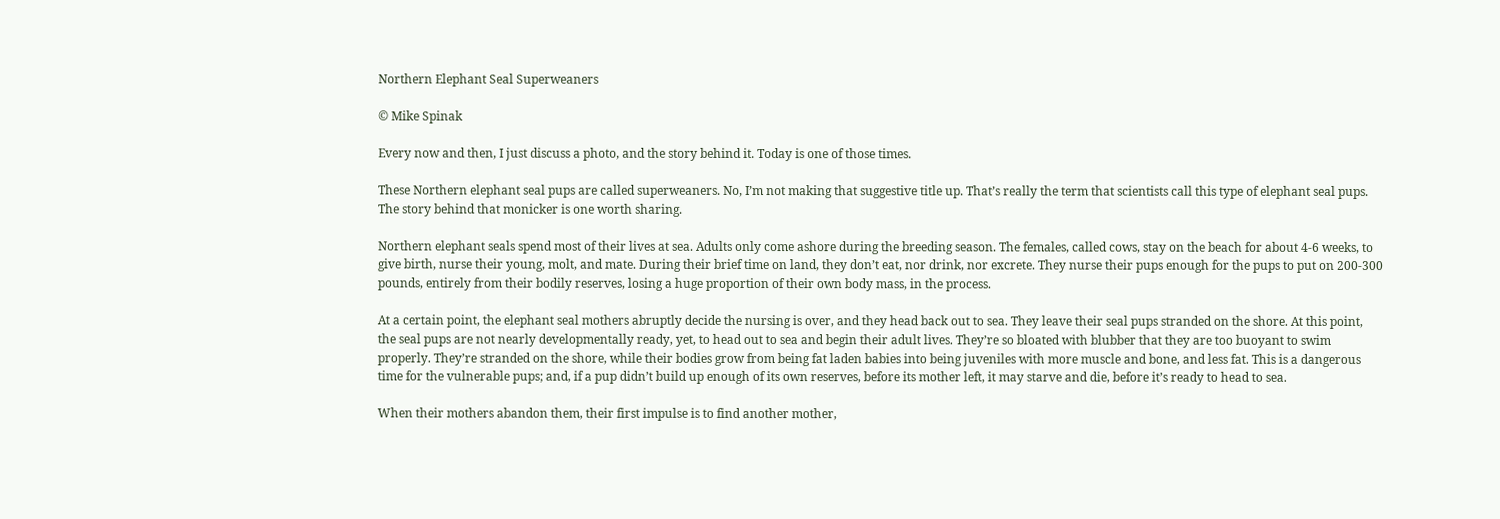Northern Elephant Seal Superweaners

© Mike Spinak

Every now and then, I just discuss a photo, and the story behind it. Today is one of those times.

These Northern elephant seal pups are called superweaners. No, I’m not making that suggestive title up. That’s really the term that scientists call this type of elephant seal pups. The story behind that monicker is one worth sharing.

Northern elephant seals spend most of their lives at sea. Adults only come ashore during the breeding season. The females, called cows, stay on the beach for about 4-6 weeks, to give birth, nurse their young, molt, and mate. During their brief time on land, they don’t eat, nor drink, nor excrete. They nurse their pups enough for the pups to put on 200-300 pounds, entirely from their bodily reserves, losing a huge proportion of their own body mass, in the process.

At a certain point, the elephant seal mothers abruptly decide the nursing is over, and they head back out to sea. They leave their seal pups stranded on the shore. At this point, the seal pups are not nearly developmentally ready, yet, to head out to sea and begin their adult lives. They’re so bloated with blubber that they are too buoyant to swim properly. They’re stranded on the shore, while their bodies grow from being fat laden babies into being juveniles with more muscle and bone, and less fat. This is a dangerous time for the vulnerable pups; and, if a pup didn’t build up enough of its own reserves, before its mother left, it may starve and die, before it’s ready to head to sea.

When their mothers abandon them, their first impulse is to find another mother,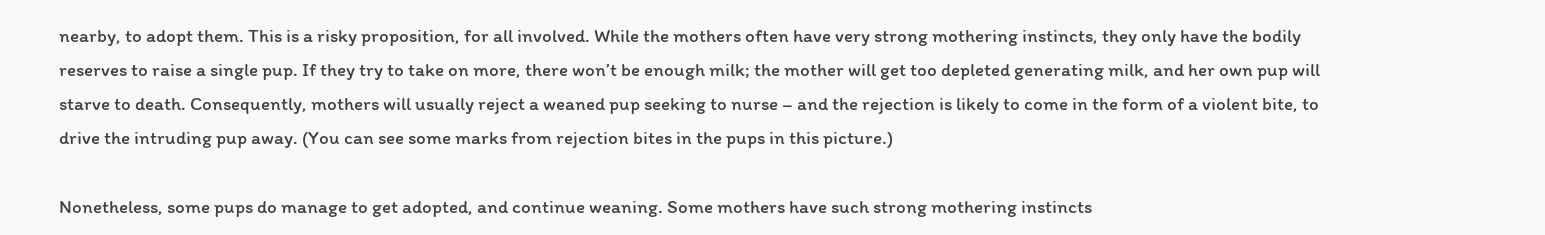nearby, to adopt them. This is a risky proposition, for all involved. While the mothers often have very strong mothering instincts, they only have the bodily reserves to raise a single pup. If they try to take on more, there won’t be enough milk; the mother will get too depleted generating milk, and her own pup will starve to death. Consequently, mothers will usually reject a weaned pup seeking to nurse – and the rejection is likely to come in the form of a violent bite, to drive the intruding pup away. (You can see some marks from rejection bites in the pups in this picture.)

Nonetheless, some pups do manage to get adopted, and continue weaning. Some mothers have such strong mothering instincts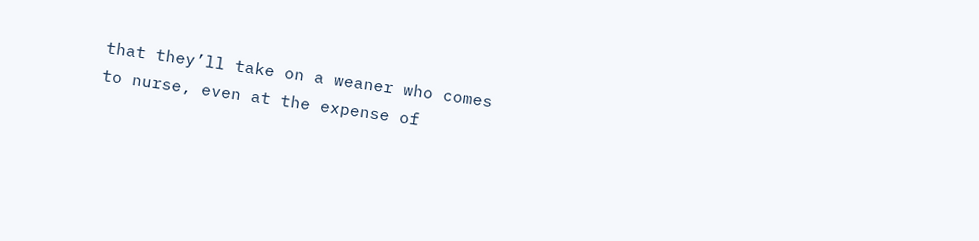that they’ll take on a weaner who comes to nurse, even at the expense of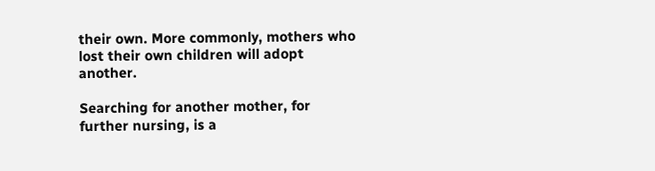their own. More commonly, mothers who lost their own children will adopt another.

Searching for another mother, for further nursing, is a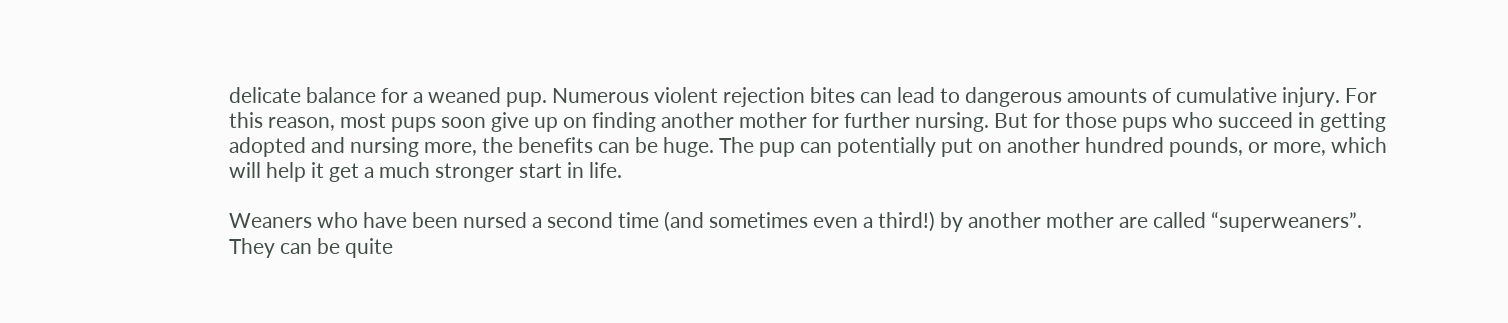delicate balance for a weaned pup. Numerous violent rejection bites can lead to dangerous amounts of cumulative injury. For this reason, most pups soon give up on finding another mother for further nursing. But for those pups who succeed in getting adopted and nursing more, the benefits can be huge. The pup can potentially put on another hundred pounds, or more, which will help it get a much stronger start in life.

Weaners who have been nursed a second time (and sometimes even a third!) by another mother are called “superweaners”. They can be quite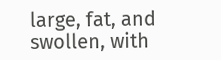large, fat, and swollen, with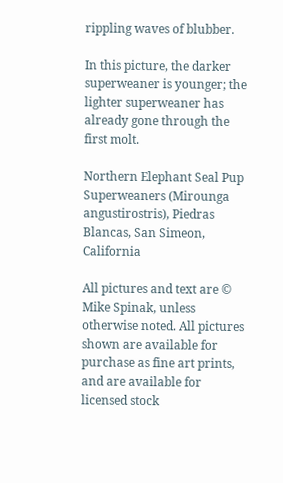rippling waves of blubber.

In this picture, the darker superweaner is younger; the lighter superweaner has already gone through the first molt.

Northern Elephant Seal Pup Superweaners (Mirounga angustirostris), Piedras Blancas, San Simeon, California

All pictures and text are © Mike Spinak, unless otherwise noted. All pictures shown are available for purchase as fine art prints, and are available for licensed stock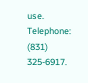use. Telephone: (831) 325-6917.